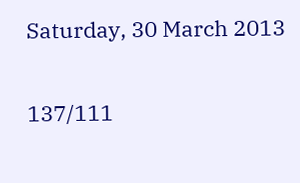Saturday, 30 March 2013

137/111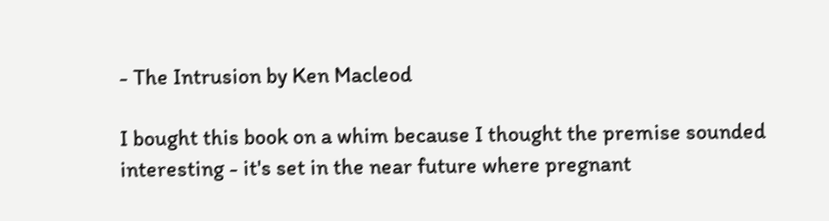- The Intrusion by Ken Macleod

I bought this book on a whim because I thought the premise sounded interesting - it's set in the near future where pregnant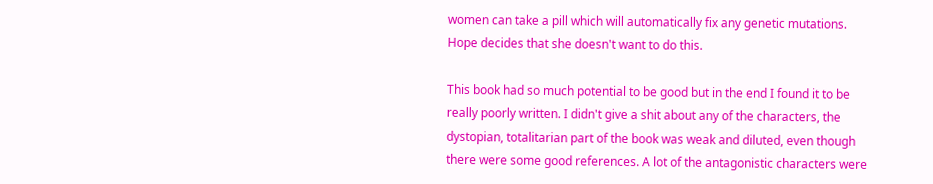women can take a pill which will automatically fix any genetic mutations. Hope decides that she doesn't want to do this.

This book had so much potential to be good but in the end I found it to be really poorly written. I didn't give a shit about any of the characters, the dystopian, totalitarian part of the book was weak and diluted, even though there were some good references. A lot of the antagonistic characters were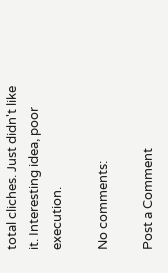total cliches. Just didn't like it. Interesting idea, poor execution.

No comments:

Post a Comment